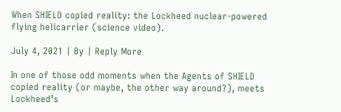When SHIELD copied reality: the Lockheed nuclear-powered flying helicarrier (science video).

July 4, 2021 | By | Reply More

In one of those odd moments when the Agents of SHIELD copied reality (or maybe, the other way around?), meets Lockheed’s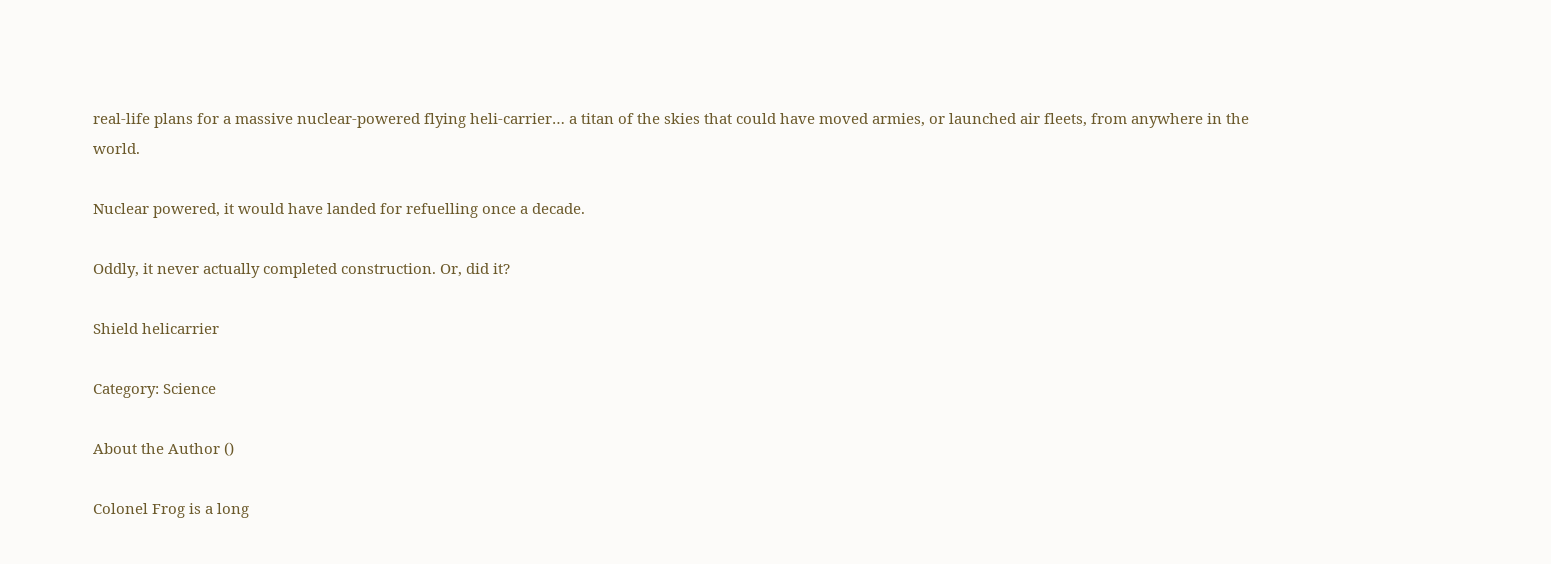real-life plans for a massive nuclear-powered flying heli-carrier… a titan of the skies that could have moved armies, or launched air fleets, from anywhere in the world.

Nuclear powered, it would have landed for refuelling once a decade.

Oddly, it never actually completed construction. Or, did it?

Shield helicarrier

Category: Science

About the Author ()

Colonel Frog is a long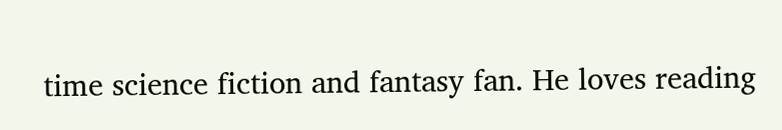time science fiction and fantasy fan. He loves reading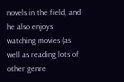novels in the field, and he also enjoys watching movies (as well as reading lots of other genre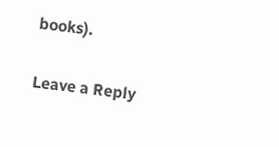books).

Leave a Reply